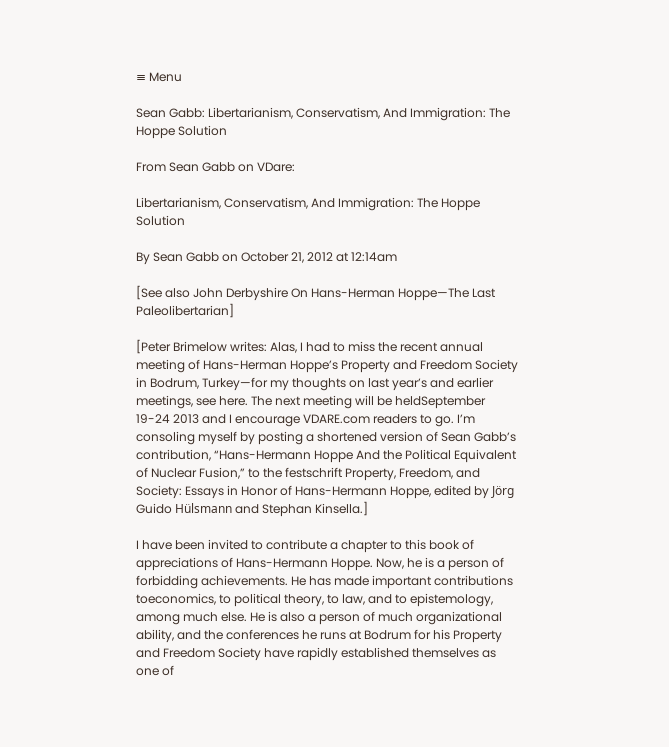≡ Menu

Sean Gabb: Libertarianism, Conservatism, And Immigration: The Hoppe Solution

From Sean Gabb on VDare:

Libertarianism, Conservatism, And Immigration: The Hoppe Solution

By Sean Gabb on October 21, 2012 at 12:14am

[See also John Derbyshire On Hans-Herman Hoppe—The Last Paleolibertarian]

[Peter Brimelow writes: Alas, I had to miss the recent annual meeting of Hans-Herman Hoppe’s Property and Freedom Society in Bodrum, Turkey—for my thoughts on last year’s and earlier meetings, see here. The next meeting will be heldSeptember 19-24 2013 and I encourage VDARE.com readers to go. I’m consoling myself by posting a shortened version of Sean Gabb’s contribution, “Hans-Hermann Hoppe And the Political Equivalent of Nuclear Fusion,” to the festschrift Property, Freedom, and Society: Essays in Honor of Hans-Hermann Hoppe, edited by Jörg Guido Hülsmann and Stephan Kinsella.]

I have been invited to contribute a chapter to this book of appreciations of Hans-Hermann Hoppe. Now, he is a person of forbidding achievements. He has made important contributions toeconomics, to political theory, to law, and to epistemology, among much else. He is also a person of much organizational ability, and the conferences he runs at Bodrum for his Property and Freedom Society have rapidly established themselves as one of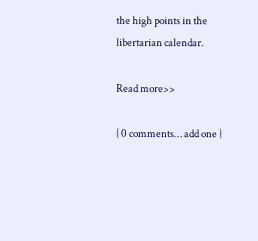the high points in the libertarian calendar.

Read more>>

{ 0 comments… add one }